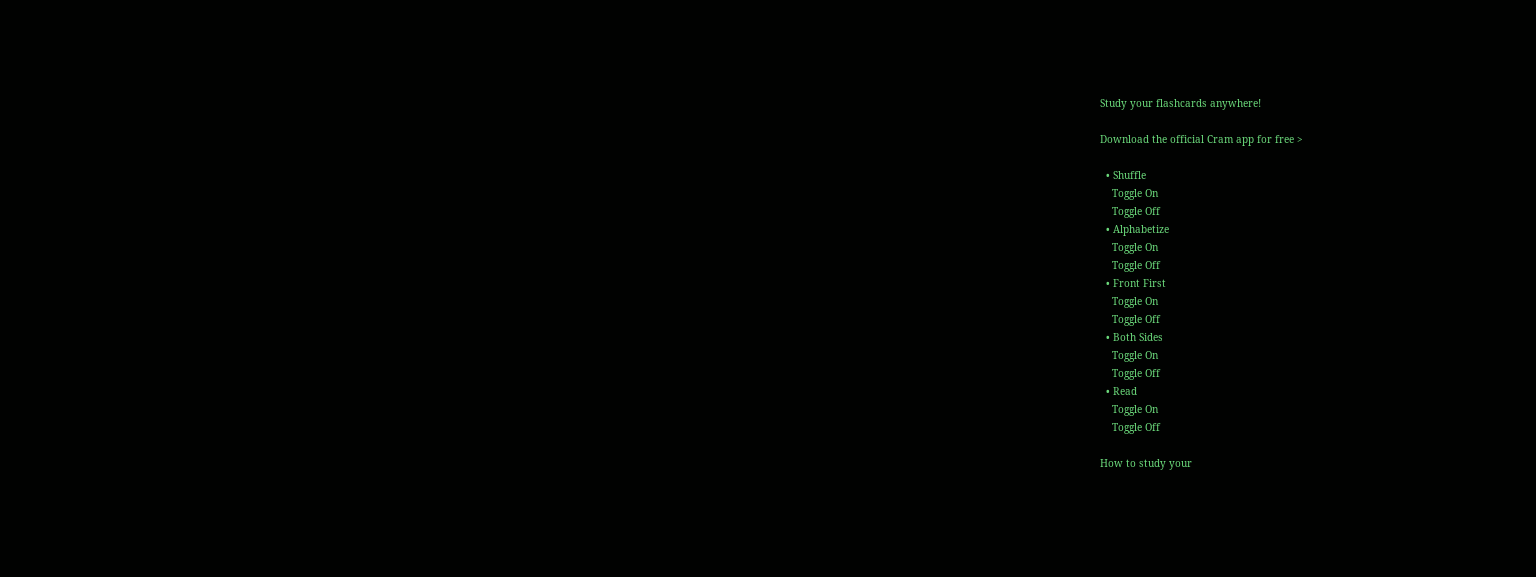Study your flashcards anywhere!

Download the official Cram app for free >

  • Shuffle
    Toggle On
    Toggle Off
  • Alphabetize
    Toggle On
    Toggle Off
  • Front First
    Toggle On
    Toggle Off
  • Both Sides
    Toggle On
    Toggle Off
  • Read
    Toggle On
    Toggle Off

How to study your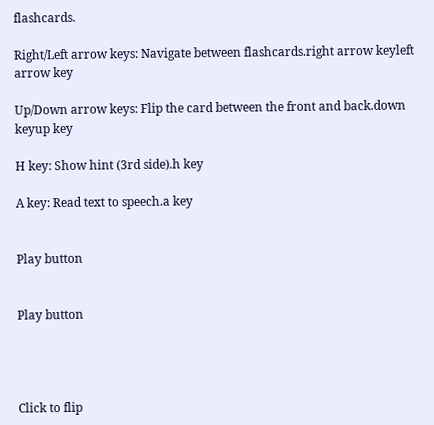flashcards.

Right/Left arrow keys: Navigate between flashcards.right arrow keyleft arrow key

Up/Down arrow keys: Flip the card between the front and back.down keyup key

H key: Show hint (3rd side).h key

A key: Read text to speech.a key


Play button


Play button




Click to flip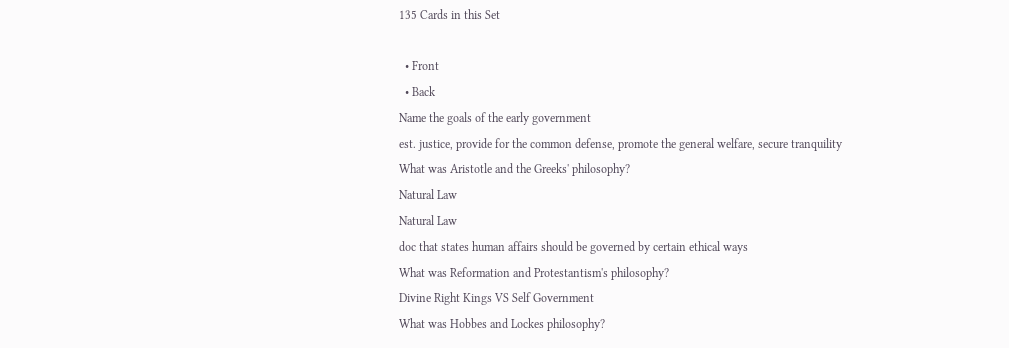135 Cards in this Set

  • Front
  • Back
Name the goals of the early government
est. justice, provide for the common defense, promote the general welfare, secure tranquility
What was Aristotle and the Greeks' philosophy?
Natural Law
Natural Law
doc that states human affairs should be governed by certain ethical ways
What was Reformation and Protestantism's philosophy?
Divine Right Kings VS Self Government
What was Hobbes and Lockes philosophy?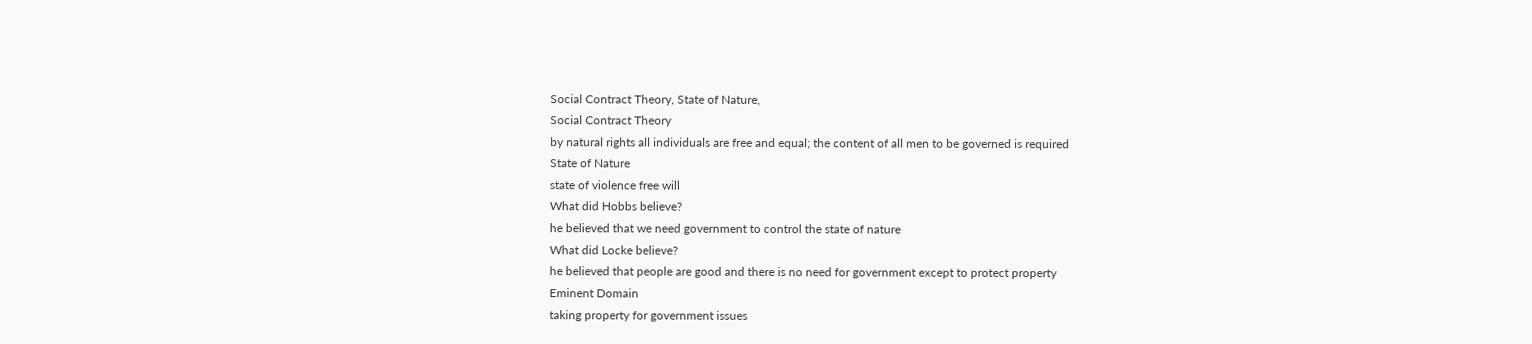Social Contract Theory, State of Nature,
Social Contract Theory
by natural rights all individuals are free and equal; the content of all men to be governed is required
State of Nature
state of violence free will
What did Hobbs believe?
he believed that we need government to control the state of nature
What did Locke believe?
he believed that people are good and there is no need for government except to protect property
Eminent Domain
taking property for government issues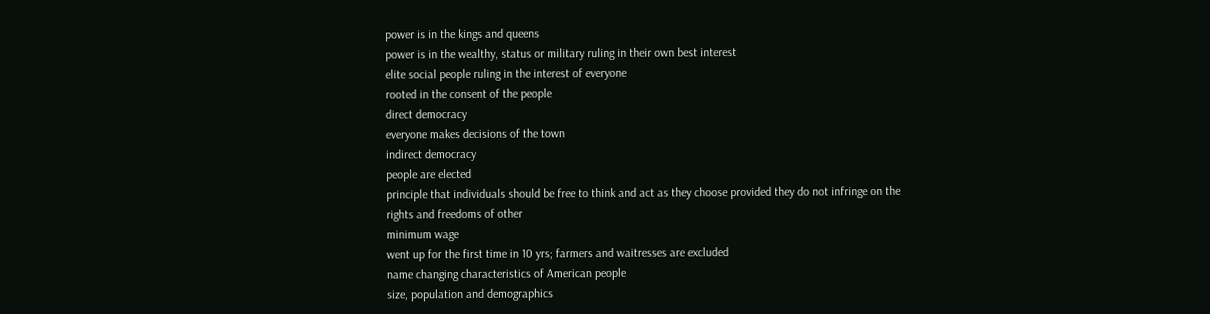power is in the kings and queens
power is in the wealthy, status or military ruling in their own best interest
elite social people ruling in the interest of everyone
rooted in the consent of the people
direct democracy
everyone makes decisions of the town
indirect democracy
people are elected
principle that individuals should be free to think and act as they choose provided they do not infringe on the rights and freedoms of other
minimum wage
went up for the first time in 10 yrs; farmers and waitresses are excluded
name changing characteristics of American people
size, population and demographics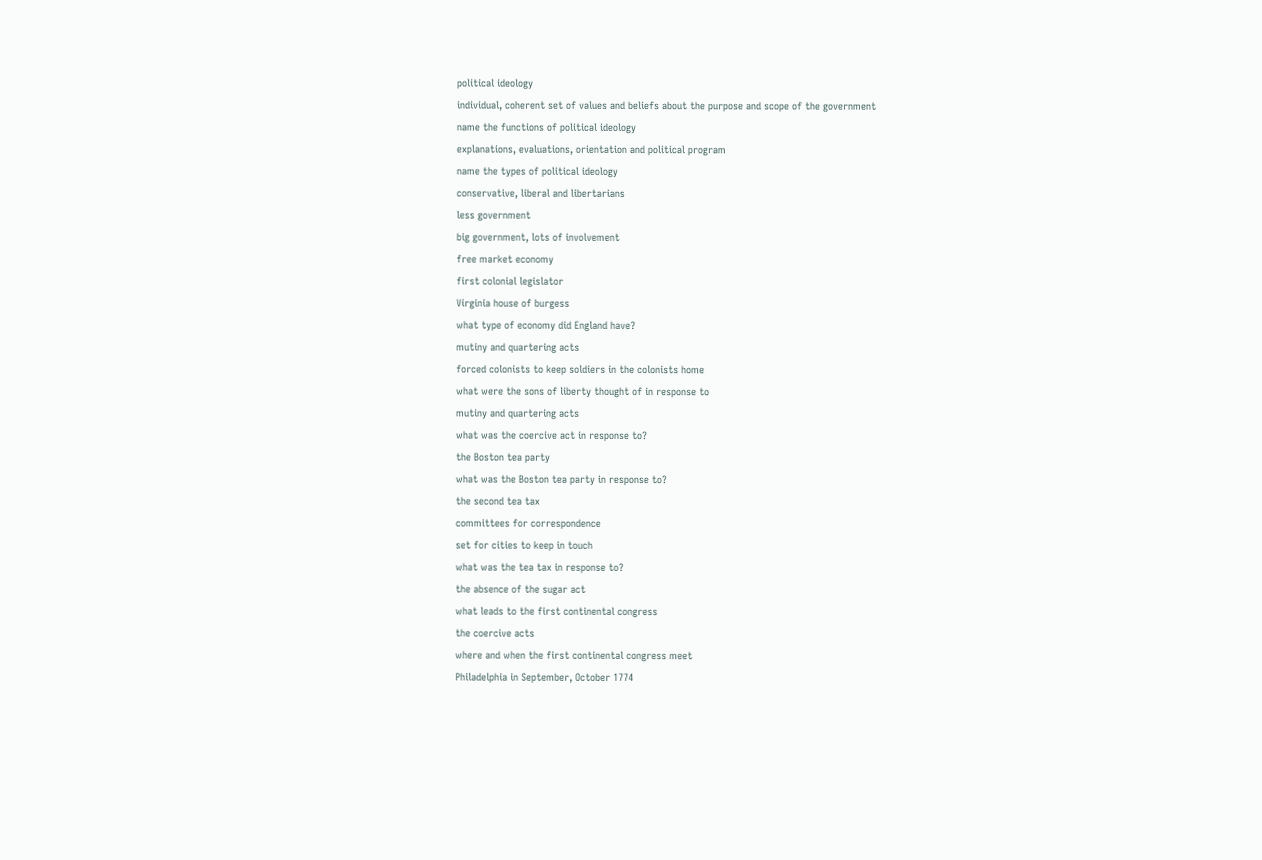political ideology
individual, coherent set of values and beliefs about the purpose and scope of the government
name the functions of political ideology
explanations, evaluations, orientation and political program
name the types of political ideology
conservative, liberal and libertarians
less government
big government, lots of involvement
free market economy
first colonial legislator
Virginia house of burgess
what type of economy did England have?
mutiny and quartering acts
forced colonists to keep soldiers in the colonists home
what were the sons of liberty thought of in response to
mutiny and quartering acts
what was the coercive act in response to?
the Boston tea party
what was the Boston tea party in response to?
the second tea tax
committees for correspondence
set for cities to keep in touch
what was the tea tax in response to?
the absence of the sugar act
what leads to the first continental congress
the coercive acts
where and when the first continental congress meet
Philadelphia in September, October 1774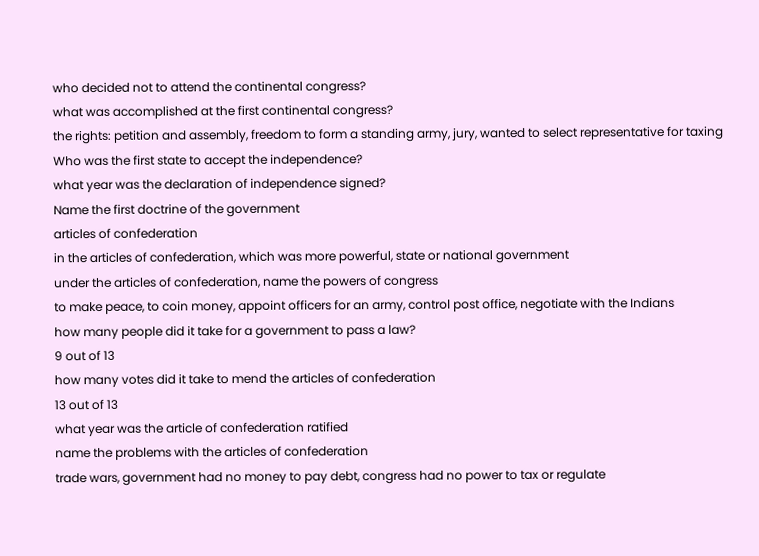who decided not to attend the continental congress?
what was accomplished at the first continental congress?
the rights: petition and assembly, freedom to form a standing army, jury, wanted to select representative for taxing
Who was the first state to accept the independence?
what year was the declaration of independence signed?
Name the first doctrine of the government
articles of confederation
in the articles of confederation, which was more powerful, state or national government
under the articles of confederation, name the powers of congress
to make peace, to coin money, appoint officers for an army, control post office, negotiate with the Indians
how many people did it take for a government to pass a law?
9 out of 13
how many votes did it take to mend the articles of confederation
13 out of 13
what year was the article of confederation ratified
name the problems with the articles of confederation
trade wars, government had no money to pay debt, congress had no power to tax or regulate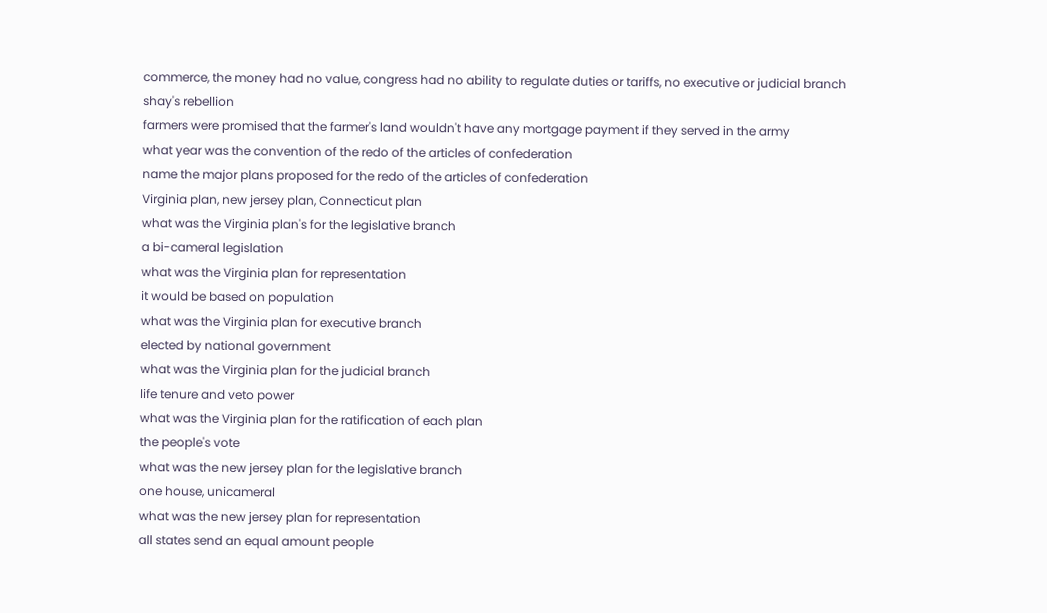commerce, the money had no value, congress had no ability to regulate duties or tariffs, no executive or judicial branch
shay's rebellion
farmers were promised that the farmer's land wouldn't have any mortgage payment if they served in the army
what year was the convention of the redo of the articles of confederation
name the major plans proposed for the redo of the articles of confederation
Virginia plan, new jersey plan, Connecticut plan
what was the Virginia plan's for the legislative branch
a bi-cameral legislation
what was the Virginia plan for representation
it would be based on population
what was the Virginia plan for executive branch
elected by national government
what was the Virginia plan for the judicial branch
life tenure and veto power
what was the Virginia plan for the ratification of each plan
the people's vote
what was the new jersey plan for the legislative branch
one house, unicameral
what was the new jersey plan for representation
all states send an equal amount people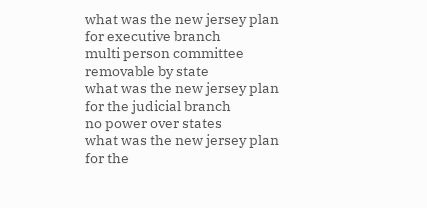what was the new jersey plan for executive branch
multi person committee removable by state
what was the new jersey plan for the judicial branch
no power over states
what was the new jersey plan for the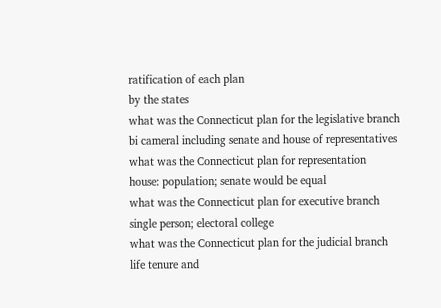ratification of each plan
by the states
what was the Connecticut plan for the legislative branch
bi cameral including senate and house of representatives
what was the Connecticut plan for representation
house: population; senate would be equal
what was the Connecticut plan for executive branch
single person; electoral college
what was the Connecticut plan for the judicial branch
life tenure and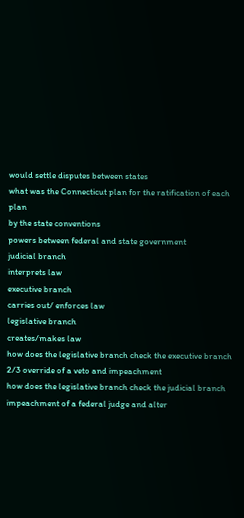would settle disputes between states
what was the Connecticut plan for the ratification of each plan
by the state conventions
powers between federal and state government
judicial branch
interprets law
executive branch
carries out/ enforces law
legislative branch
creates/makes law
how does the legislative branch check the executive branch
2/3 override of a veto and impeachment
how does the legislative branch check the judicial branch
impeachment of a federal judge and alter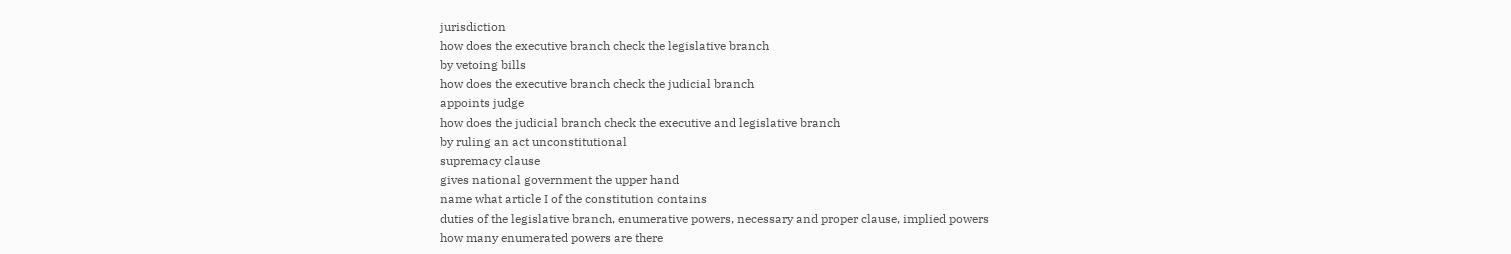jurisdiction
how does the executive branch check the legislative branch
by vetoing bills
how does the executive branch check the judicial branch
appoints judge
how does the judicial branch check the executive and legislative branch
by ruling an act unconstitutional
supremacy clause
gives national government the upper hand
name what article I of the constitution contains
duties of the legislative branch, enumerative powers, necessary and proper clause, implied powers
how many enumerated powers are there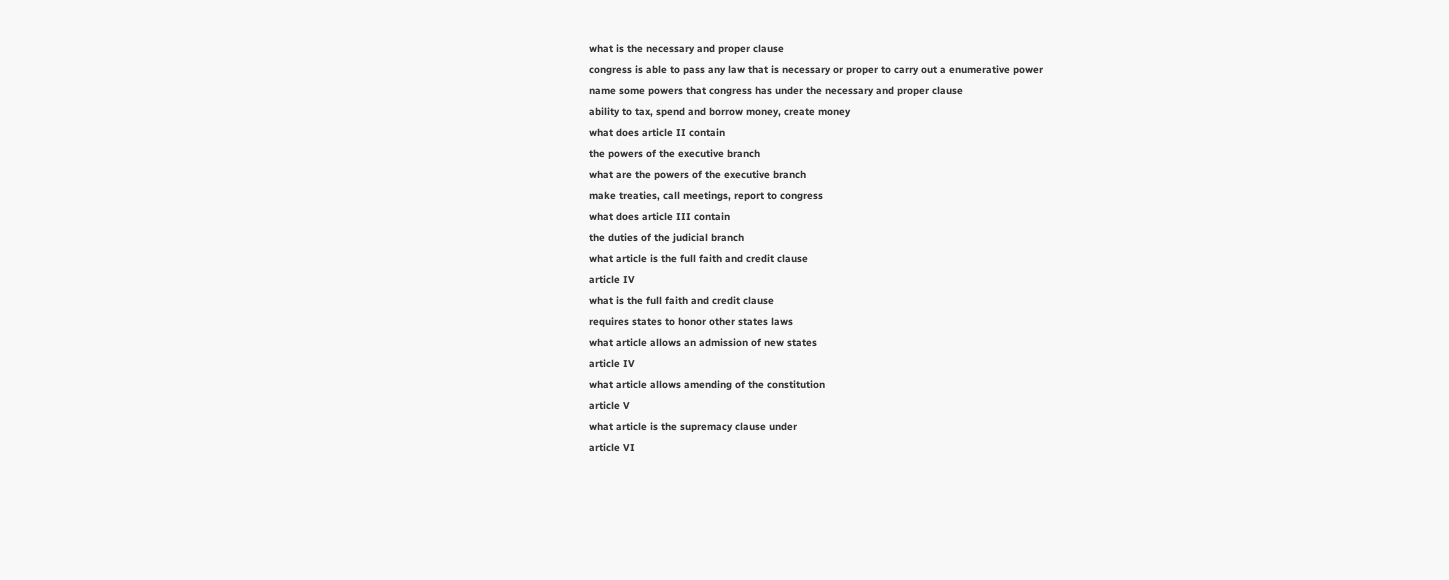what is the necessary and proper clause
congress is able to pass any law that is necessary or proper to carry out a enumerative power
name some powers that congress has under the necessary and proper clause
ability to tax, spend and borrow money, create money
what does article II contain
the powers of the executive branch
what are the powers of the executive branch
make treaties, call meetings, report to congress
what does article III contain
the duties of the judicial branch
what article is the full faith and credit clause
article IV
what is the full faith and credit clause
requires states to honor other states laws
what article allows an admission of new states
article IV
what article allows amending of the constitution
article V
what article is the supremacy clause under
article VI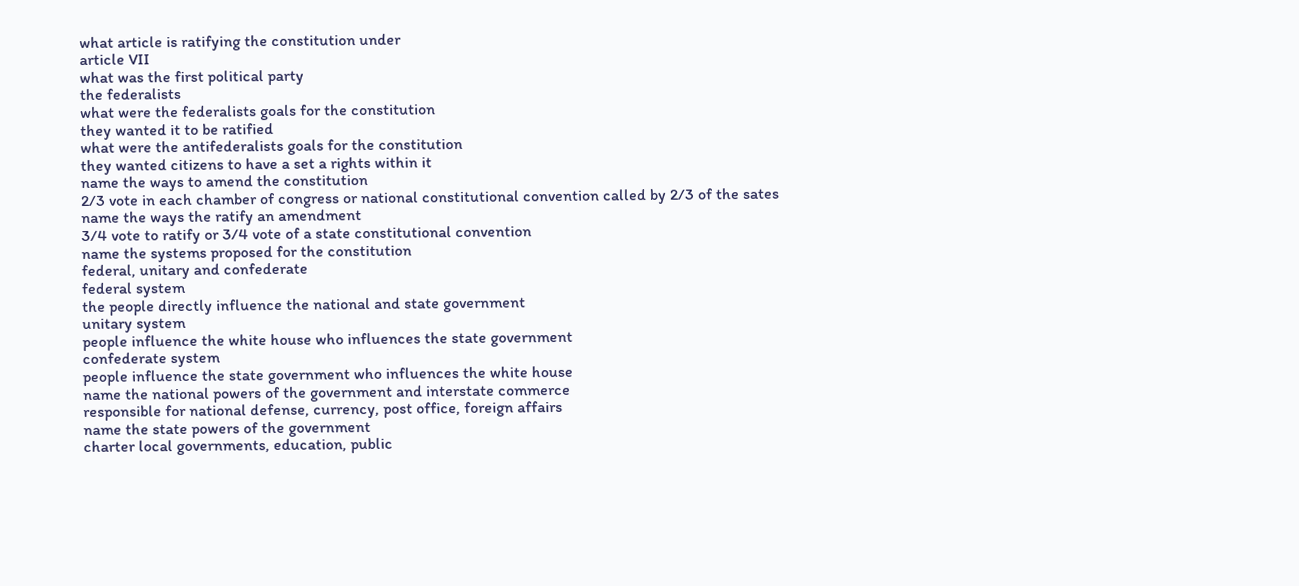what article is ratifying the constitution under
article VII
what was the first political party
the federalists
what were the federalists goals for the constitution
they wanted it to be ratified
what were the antifederalists goals for the constitution
they wanted citizens to have a set a rights within it
name the ways to amend the constitution
2/3 vote in each chamber of congress or national constitutional convention called by 2/3 of the sates
name the ways the ratify an amendment
3/4 vote to ratify or 3/4 vote of a state constitutional convention
name the systems proposed for the constitution
federal, unitary and confederate
federal system
the people directly influence the national and state government
unitary system
people influence the white house who influences the state government
confederate system
people influence the state government who influences the white house
name the national powers of the government and interstate commerce
responsible for national defense, currency, post office, foreign affairs
name the state powers of the government
charter local governments, education, public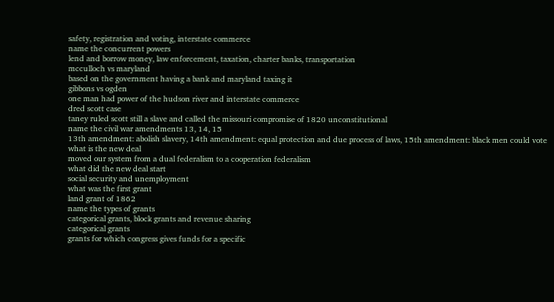safety, registration and voting, interstate commerce
name the concurrent powers
lend and borrow money, law enforcement, taxation, charter banks, transportation
mcculloch vs maryland
based on the government having a bank and maryland taxing it
gibbons vs ogden
one man had power of the hudson river and interstate commerce
dred scott case
taney ruled scott still a slave and called the missouri compromise of 1820 unconstitutional
name the civil war amendments 13, 14, 15
13th amendment: abolish slavery, 14th amendment: equal protection and due process of laws, 15th amendment: black men could vote
what is the new deal
moved our system from a dual federalism to a cooperation federalism
what did the new deal start
social security and unemployment
what was the first grant
land grant of 1862
name the types of grants
categorical grants, block grants and revenue sharing
categorical grants
grants for which congress gives funds for a specific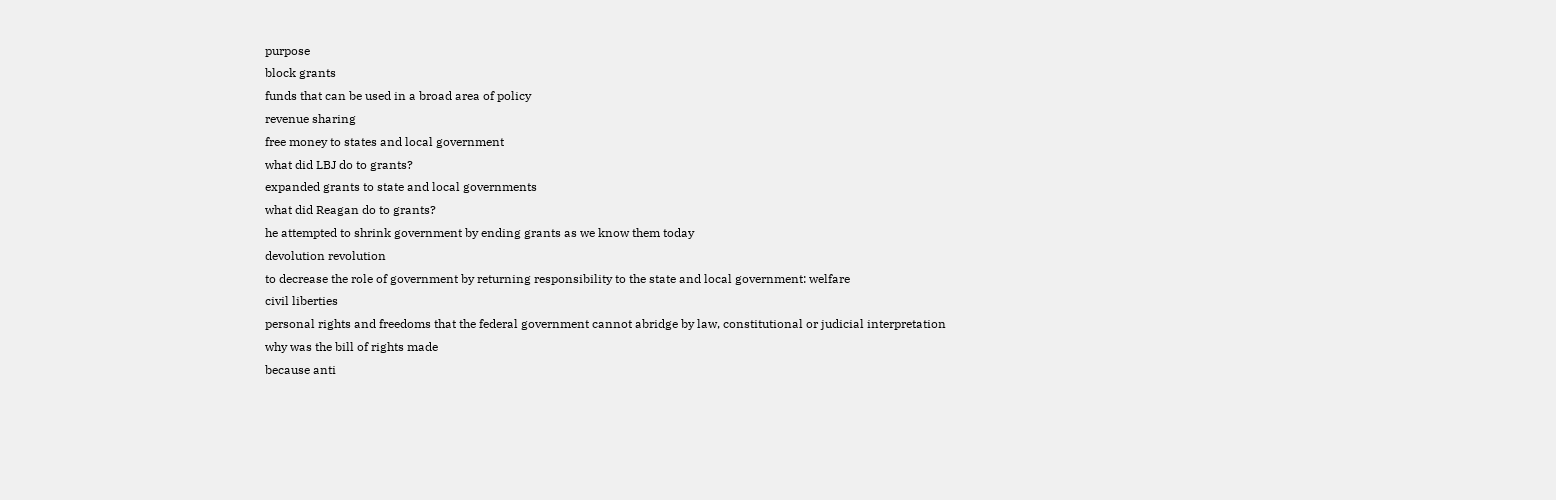purpose
block grants
funds that can be used in a broad area of policy
revenue sharing
free money to states and local government
what did LBJ do to grants?
expanded grants to state and local governments
what did Reagan do to grants?
he attempted to shrink government by ending grants as we know them today
devolution revolution
to decrease the role of government by returning responsibility to the state and local government: welfare
civil liberties
personal rights and freedoms that the federal government cannot abridge by law, constitutional or judicial interpretation
why was the bill of rights made
because anti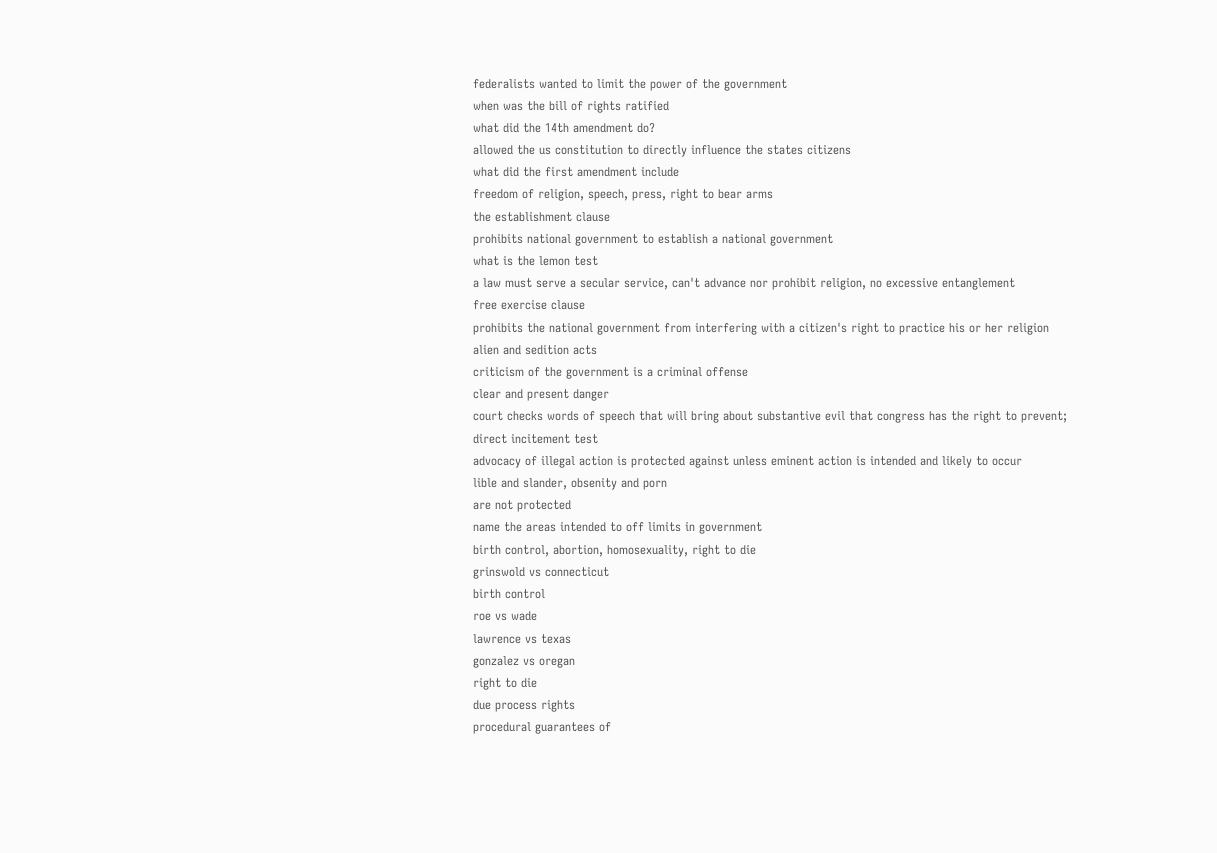federalists wanted to limit the power of the government
when was the bill of rights ratified
what did the 14th amendment do?
allowed the us constitution to directly influence the states citizens
what did the first amendment include
freedom of religion, speech, press, right to bear arms
the establishment clause
prohibits national government to establish a national government
what is the lemon test
a law must serve a secular service, can't advance nor prohibit religion, no excessive entanglement
free exercise clause
prohibits the national government from interfering with a citizen's right to practice his or her religion
alien and sedition acts
criticism of the government is a criminal offense
clear and present danger
court checks words of speech that will bring about substantive evil that congress has the right to prevent;
direct incitement test
advocacy of illegal action is protected against unless eminent action is intended and likely to occur
lible and slander, obsenity and porn
are not protected
name the areas intended to off limits in government
birth control, abortion, homosexuality, right to die
grinswold vs connecticut
birth control
roe vs wade
lawrence vs texas
gonzalez vs oregan
right to die
due process rights
procedural guarantees of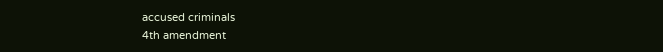accused criminals
4th amendment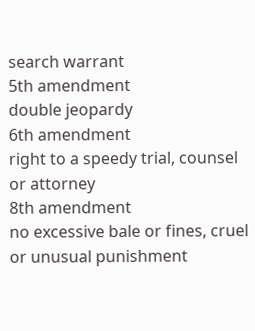search warrant
5th amendment
double jeopardy
6th amendment
right to a speedy trial, counsel or attorney
8th amendment
no excessive bale or fines, cruel or unusual punishment